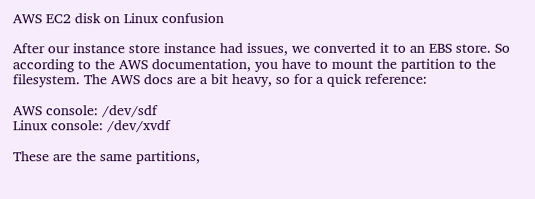AWS EC2 disk on Linux confusion

After our instance store instance had issues, we converted it to an EBS store. So according to the AWS documentation, you have to mount the partition to the filesystem. The AWS docs are a bit heavy, so for a quick reference:

AWS console: /dev/sdf
Linux console: /dev/xvdf

These are the same partitions,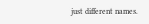just different names.